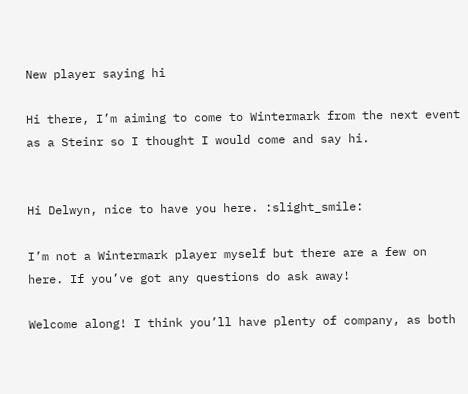New player saying hi

Hi there, I’m aiming to come to Wintermark from the next event as a Steinr so I thought I would come and say hi.


Hi Delwyn, nice to have you here. :slight_smile:

I’m not a Wintermark player myself but there are a few on here. If you’ve got any questions do ask away!

Welcome along! I think you’ll have plenty of company, as both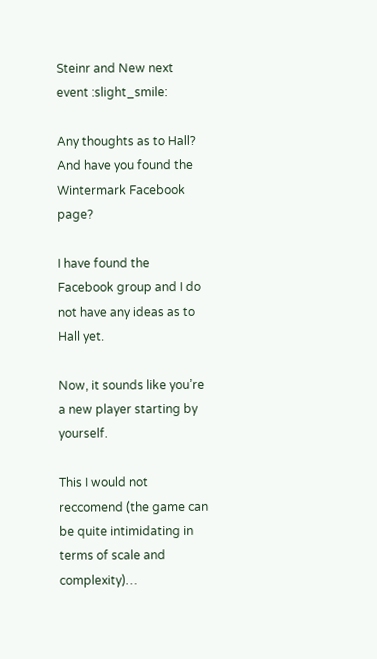Steinr and New next event :slight_smile:

Any thoughts as to Hall? And have you found the Wintermark Facebook page?

I have found the Facebook group and I do not have any ideas as to Hall yet.

Now, it sounds like you’re a new player starting by yourself.

This I would not reccomend (the game can be quite intimidating in terms of scale and complexity)…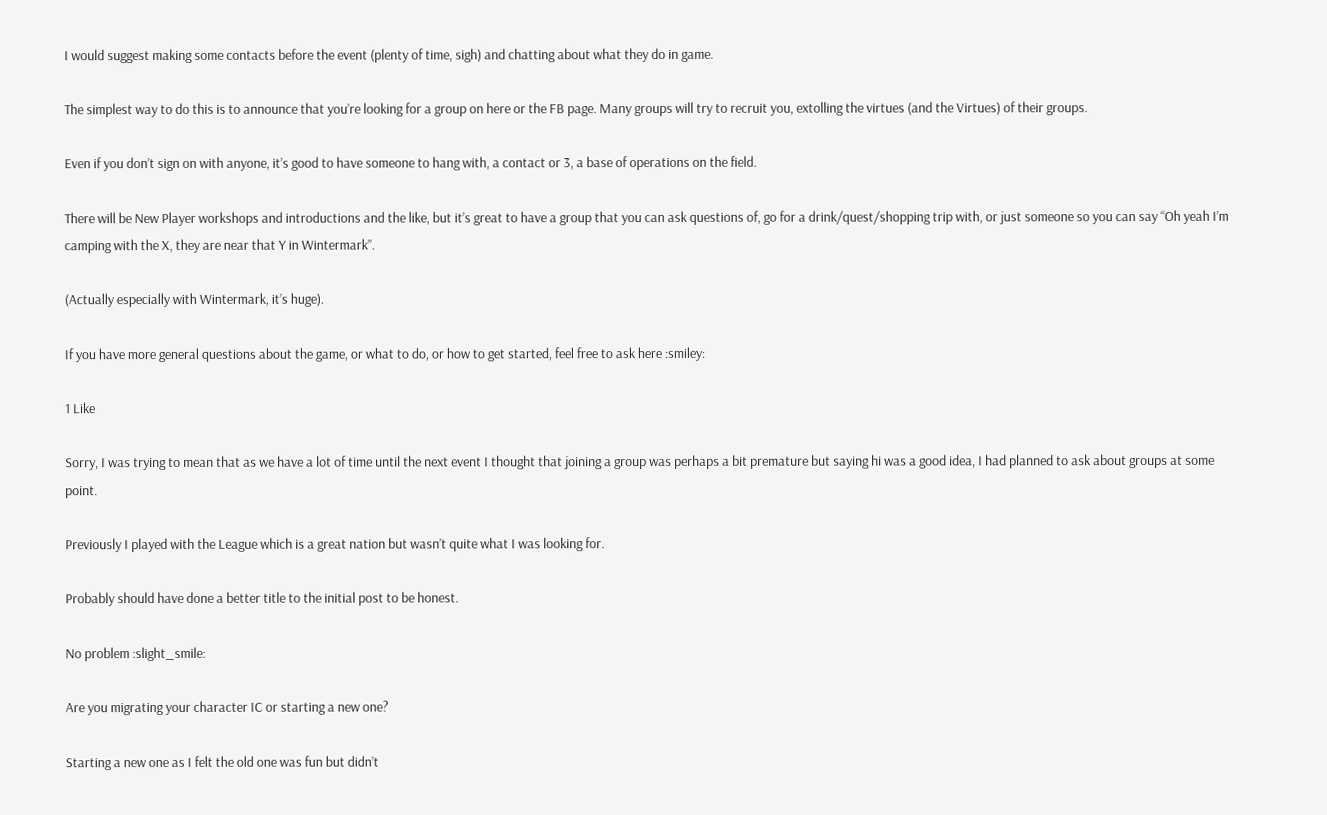I would suggest making some contacts before the event (plenty of time, sigh) and chatting about what they do in game.

The simplest way to do this is to announce that you’re looking for a group on here or the FB page. Many groups will try to recruit you, extolling the virtues (and the Virtues) of their groups.

Even if you don’t sign on with anyone, it’s good to have someone to hang with, a contact or 3, a base of operations on the field.

There will be New Player workshops and introductions and the like, but it’s great to have a group that you can ask questions of, go for a drink/quest/shopping trip with, or just someone so you can say “Oh yeah I’m camping with the X, they are near that Y in Wintermark”.

(Actually especially with Wintermark, it’s huge).

If you have more general questions about the game, or what to do, or how to get started, feel free to ask here :smiley:

1 Like

Sorry, I was trying to mean that as we have a lot of time until the next event I thought that joining a group was perhaps a bit premature but saying hi was a good idea, I had planned to ask about groups at some point.

Previously I played with the League which is a great nation but wasn’t quite what I was looking for.

Probably should have done a better title to the initial post to be honest.

No problem :slight_smile:

Are you migrating your character IC or starting a new one?

Starting a new one as I felt the old one was fun but didn’t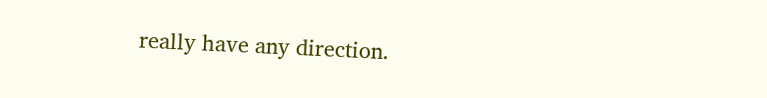really have any direction.